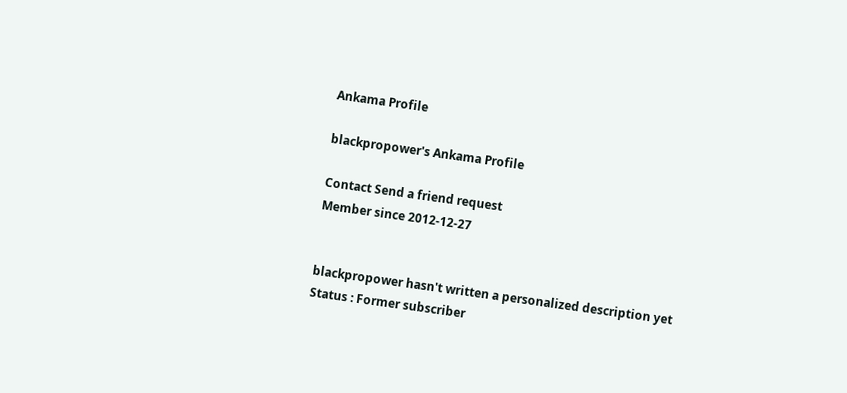Ankama Profile

blackpropower's Ankama Profile

Contact Send a friend request
Member since 2012-12-27


blackpropower hasn't written a personalized description yet
Status : Former subscriber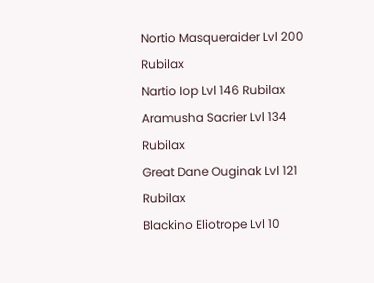Nortio Masqueraider Lvl 200 Rubilax
Nartio Iop Lvl 146 Rubilax
Aramusha Sacrier Lvl 134 Rubilax
Great Dane Ouginak Lvl 121 Rubilax
Blackino Eliotrope Lvl 10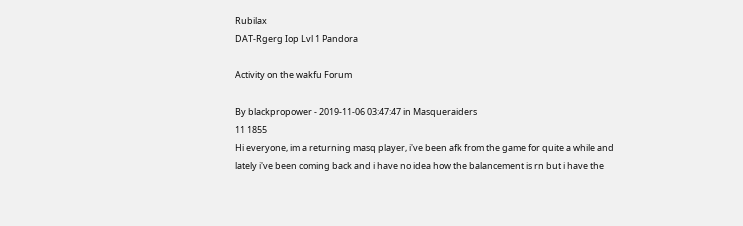Rubilax
DAT-Rgerg Iop Lvl 1 Pandora

Activity on the wakfu Forum

By blackpropower - 2019-11-06 03:47:47 in Masqueraiders
11 1855
Hi everyone, im a returning masq player, i've been afk from the game for quite a while and lately i've been coming back and i have no idea how the balancement is rn but i have the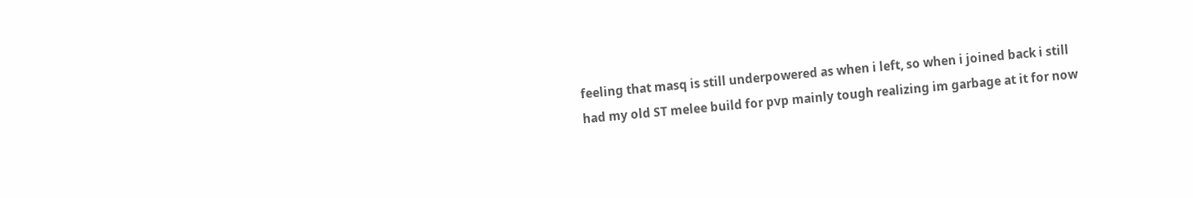feeling that masq is still underpowered as when i left, so when i joined back i still had my old ST melee build for pvp mainly tough realizing im garbage at it for now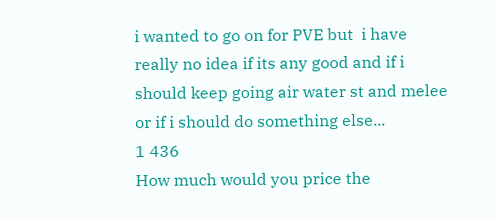i wanted to go on for PVE but  i have really no idea if its any good and if i should keep going air water st and melee or if i should do something else...
1 436
How much would you price the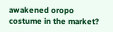awakened oropo costume in the market?